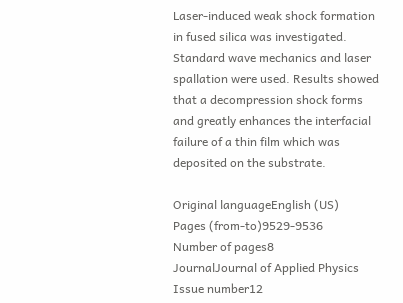Laser-induced weak shock formation in fused silica was investigated. Standard wave mechanics and laser spallation were used. Results showed that a decompression shock forms and greatly enhances the interfacial failure of a thin film which was deposited on the substrate.

Original languageEnglish (US)
Pages (from-to)9529-9536
Number of pages8
JournalJournal of Applied Physics
Issue number12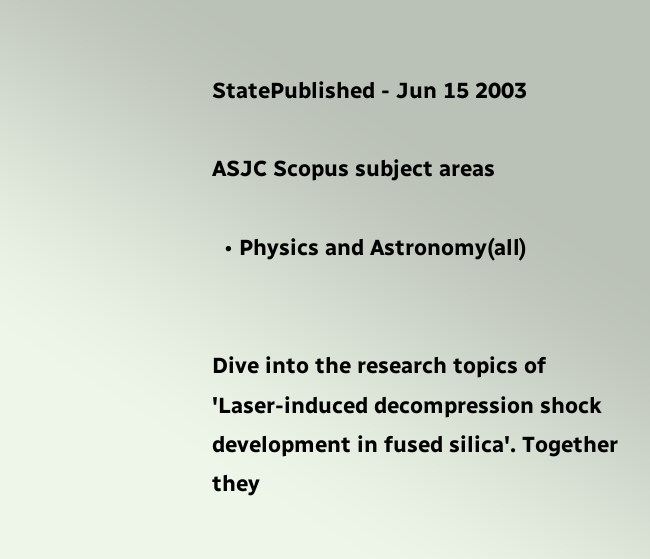StatePublished - Jun 15 2003

ASJC Scopus subject areas

  • Physics and Astronomy(all)


Dive into the research topics of 'Laser-induced decompression shock development in fused silica'. Together they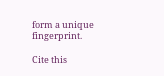form a unique fingerprint.

Cite this